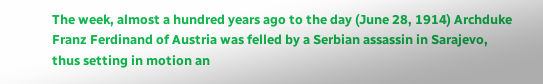The week, almost a hundred years ago to the day (June 28, 1914) Archduke Franz Ferdinand of Austria was felled by a Serbian assassin in Sarajevo, thus setting in motion an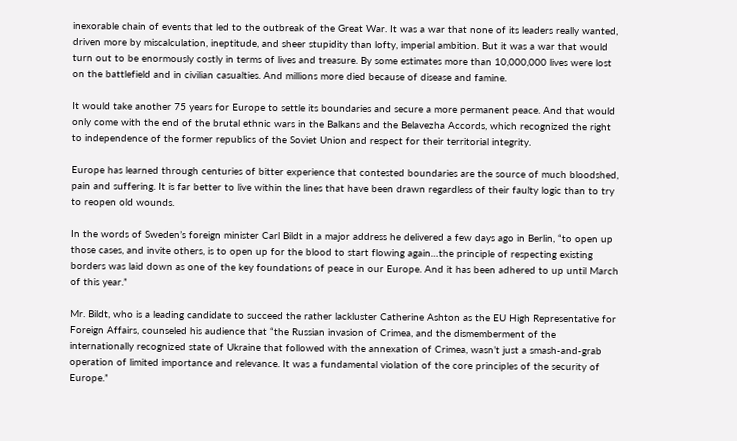inexorable chain of events that led to the outbreak of the Great War. It was a war that none of its leaders really wanted, driven more by miscalculation, ineptitude, and sheer stupidity than lofty, imperial ambition. But it was a war that would turn out to be enormously costly in terms of lives and treasure. By some estimates more than 10,000,000 lives were lost on the battlefield and in civilian casualties. And millions more died because of disease and famine.

It would take another 75 years for Europe to settle its boundaries and secure a more permanent peace. And that would only come with the end of the brutal ethnic wars in the Balkans and the Belavezha Accords, which recognized the right to independence of the former republics of the Soviet Union and respect for their territorial integrity.

Europe has learned through centuries of bitter experience that contested boundaries are the source of much bloodshed, pain and suffering. It is far better to live within the lines that have been drawn regardless of their faulty logic than to try to reopen old wounds.

In the words of Sweden’s foreign minister Carl Bildt in a major address he delivered a few days ago in Berlin, “to open up those cases, and invite others, is to open up for the blood to start flowing again…the principle of respecting existing borders was laid down as one of the key foundations of peace in our Europe. And it has been adhered to up until March of this year.”

Mr. Bildt, who is a leading candidate to succeed the rather lackluster Catherine Ashton as the EU High Representative for Foreign Affairs, counseled his audience that “the Russian invasion of Crimea, and the dismemberment of the internationally recognized state of Ukraine that followed with the annexation of Crimea, wasn’t just a smash-and-grab operation of limited importance and relevance. It was a fundamental violation of the core principles of the security of Europe.”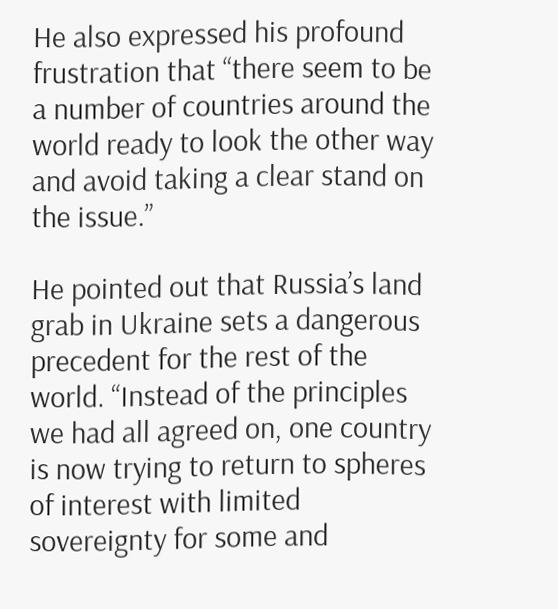He also expressed his profound frustration that “there seem to be a number of countries around the world ready to look the other way and avoid taking a clear stand on the issue.”

He pointed out that Russia’s land grab in Ukraine sets a dangerous precedent for the rest of the world. “Instead of the principles we had all agreed on, one country is now trying to return to spheres of interest with limited sovereignty for some and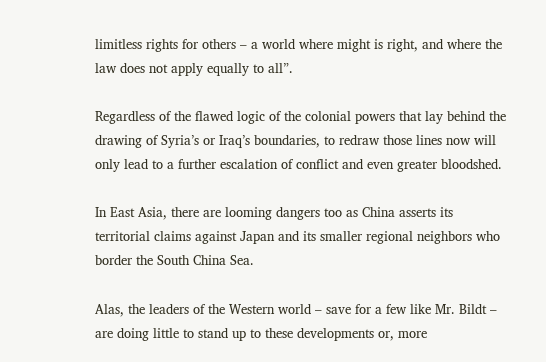limitless rights for others – a world where might is right, and where the law does not apply equally to all”.

Regardless of the flawed logic of the colonial powers that lay behind the drawing of Syria’s or Iraq’s boundaries, to redraw those lines now will only lead to a further escalation of conflict and even greater bloodshed.

In East Asia, there are looming dangers too as China asserts its territorial claims against Japan and its smaller regional neighbors who border the South China Sea.

Alas, the leaders of the Western world – save for a few like Mr. Bildt – are doing little to stand up to these developments or, more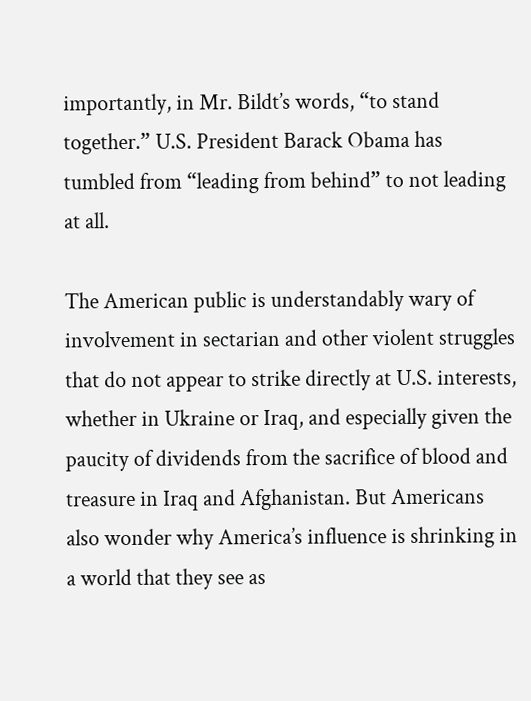importantly, in Mr. Bildt’s words, “to stand together.” U.S. President Barack Obama has tumbled from “leading from behind” to not leading at all.

The American public is understandably wary of involvement in sectarian and other violent struggles that do not appear to strike directly at U.S. interests, whether in Ukraine or Iraq, and especially given the paucity of dividends from the sacrifice of blood and treasure in Iraq and Afghanistan. But Americans also wonder why America’s influence is shrinking in a world that they see as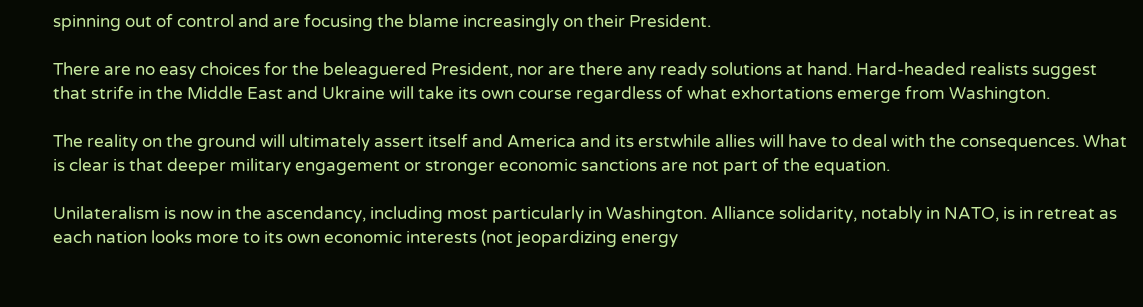spinning out of control and are focusing the blame increasingly on their President.

There are no easy choices for the beleaguered President, nor are there any ready solutions at hand. Hard-headed realists suggest that strife in the Middle East and Ukraine will take its own course regardless of what exhortations emerge from Washington.

The reality on the ground will ultimately assert itself and America and its erstwhile allies will have to deal with the consequences. What is clear is that deeper military engagement or stronger economic sanctions are not part of the equation.

Unilateralism is now in the ascendancy, including most particularly in Washington. Alliance solidarity, notably in NATO, is in retreat as each nation looks more to its own economic interests (not jeopardizing energy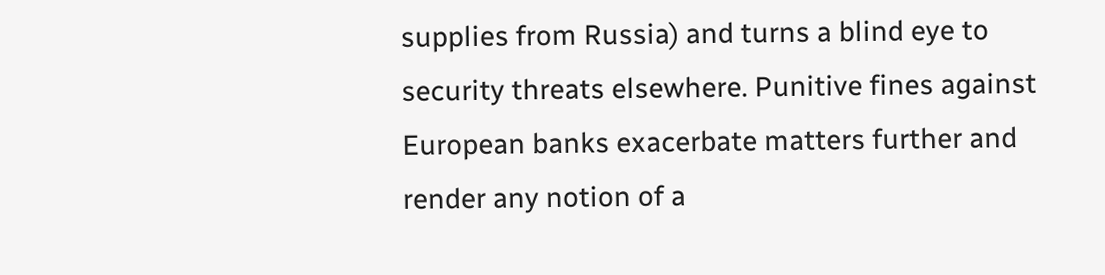supplies from Russia) and turns a blind eye to security threats elsewhere. Punitive fines against European banks exacerbate matters further and render any notion of a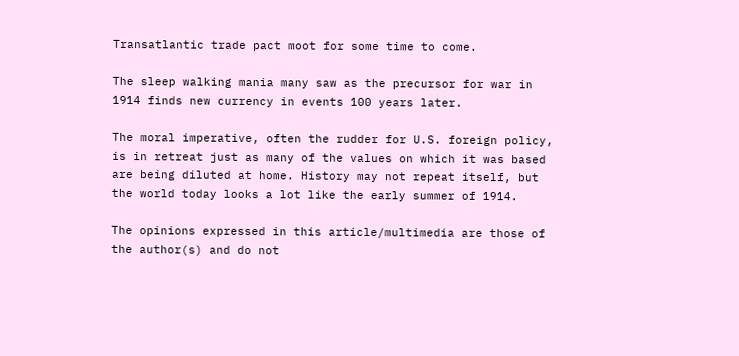Transatlantic trade pact moot for some time to come.

The sleep walking mania many saw as the precursor for war in 1914 finds new currency in events 100 years later.

The moral imperative, often the rudder for U.S. foreign policy, is in retreat just as many of the values on which it was based are being diluted at home. History may not repeat itself, but the world today looks a lot like the early summer of 1914.

The opinions expressed in this article/multimedia are those of the author(s) and do not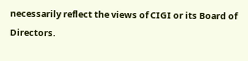necessarily reflect the views of CIGI or its Board of Directors.